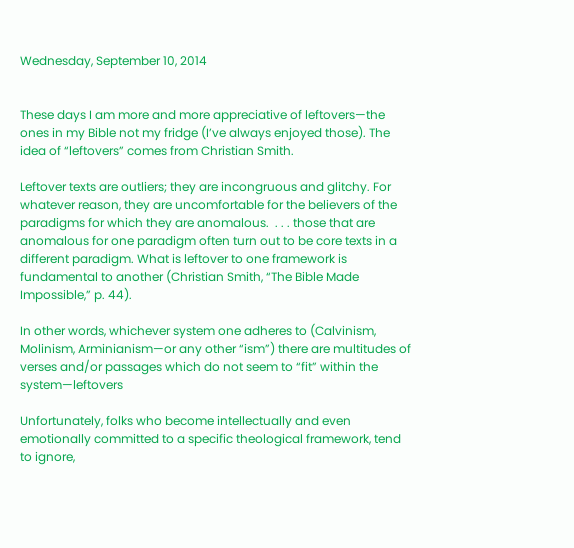Wednesday, September 10, 2014


These days I am more and more appreciative of leftovers—the ones in my Bible not my fridge (I’ve always enjoyed those). The idea of “leftovers” comes from Christian Smith.

Leftover texts are outliers; they are incongruous and glitchy. For whatever reason, they are uncomfortable for the believers of the paradigms for which they are anomalous.  . . . those that are anomalous for one paradigm often turn out to be core texts in a different paradigm. What is leftover to one framework is fundamental to another (Christian Smith, “The Bible Made Impossible,” p. 44).

In other words, whichever system one adheres to (Calvinism, Molinism, Arminianism—or any other “ism”) there are multitudes of verses and/or passages which do not seem to “fit” within the system—leftovers

Unfortunately, folks who become intellectually and even emotionally committed to a specific theological framework, tend to ignore,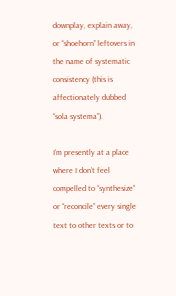downplay, explain away, or “shoehorn” leftovers in the name of systematic consistency (this is affectionately dubbed “sola systema”).

I’m presently at a place where I don’t feel compelled to “synthesize” or “reconcile” every single text to other texts or to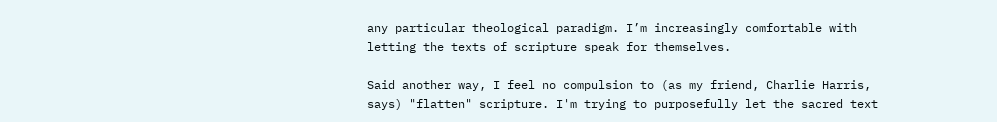any particular theological paradigm. I’m increasingly comfortable with letting the texts of scripture speak for themselves.

Said another way, I feel no compulsion to (as my friend, Charlie Harris, says) "flatten" scripture. I'm trying to purposefully let the sacred text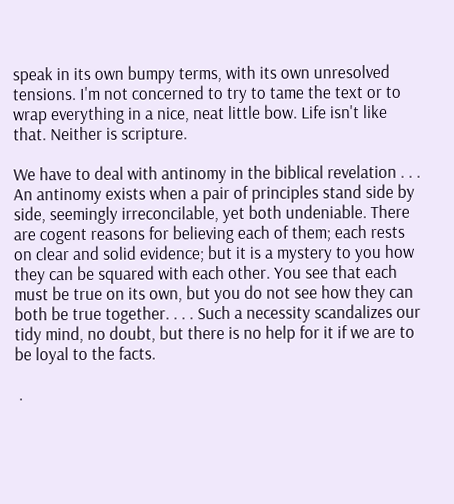speak in its own bumpy terms, with its own unresolved tensions. I'm not concerned to try to tame the text or to wrap everything in a nice, neat little bow. Life isn't like that. Neither is scripture.

We have to deal with antinomy in the biblical revelation . . . An antinomy exists when a pair of principles stand side by side, seemingly irreconcilable, yet both undeniable. There are cogent reasons for believing each of them; each rests on clear and solid evidence; but it is a mystery to you how they can be squared with each other. You see that each must be true on its own, but you do not see how they can both be true together. . . . Such a necessity scandalizes our tidy mind, no doubt, but there is no help for it if we are to be loyal to the facts.

 .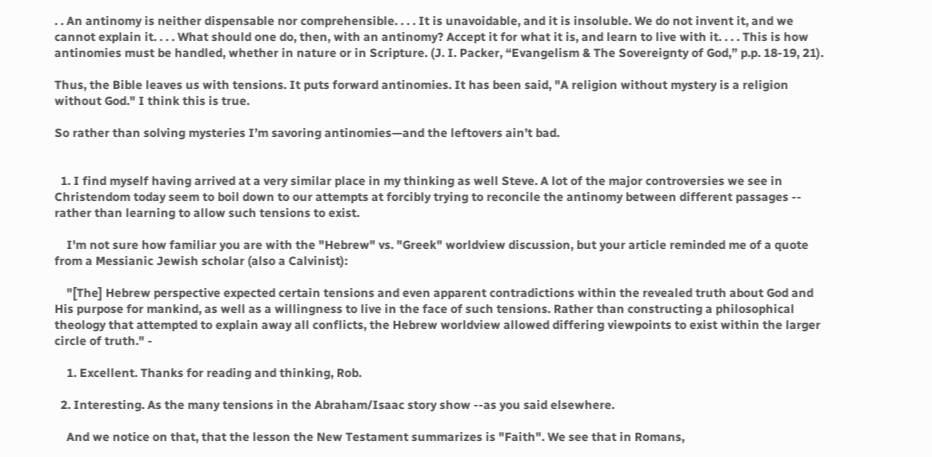. . An antinomy is neither dispensable nor comprehensible. . . . It is unavoidable, and it is insoluble. We do not invent it, and we cannot explain it. . . . What should one do, then, with an antinomy? Accept it for what it is, and learn to live with it. . . . This is how antinomies must be handled, whether in nature or in Scripture. (J. I. Packer, “Evangelism & The Sovereignty of God,” p.p. 18-19, 21).

Thus, the Bible leaves us with tensions. It puts forward antinomies. It has been said, "A religion without mystery is a religion without God." I think this is true.

So rather than solving mysteries I’m savoring antinomies—and the leftovers ain’t bad.


  1. I find myself having arrived at a very similar place in my thinking as well Steve. A lot of the major controversies we see in Christendom today seem to boil down to our attempts at forcibly trying to reconcile the antinomy between different passages -- rather than learning to allow such tensions to exist.

    I'm not sure how familiar you are with the "Hebrew" vs. "Greek" worldview discussion, but your article reminded me of a quote from a Messianic Jewish scholar (also a Calvinist):

    "[The] Hebrew perspective expected certain tensions and even apparent contradictions within the revealed truth about God and His purpose for mankind, as well as a willingness to live in the face of such tensions. Rather than constructing a philosophical theology that attempted to explain away all conflicts, the Hebrew worldview allowed differing viewpoints to exist within the larger circle of truth." -

    1. Excellent. Thanks for reading and thinking, Rob.

  2. Interesting. As the many tensions in the Abraham/Isaac story show --as you said elsewhere.

    And we notice on that, that the lesson the New Testament summarizes is "Faith". We see that in Romans,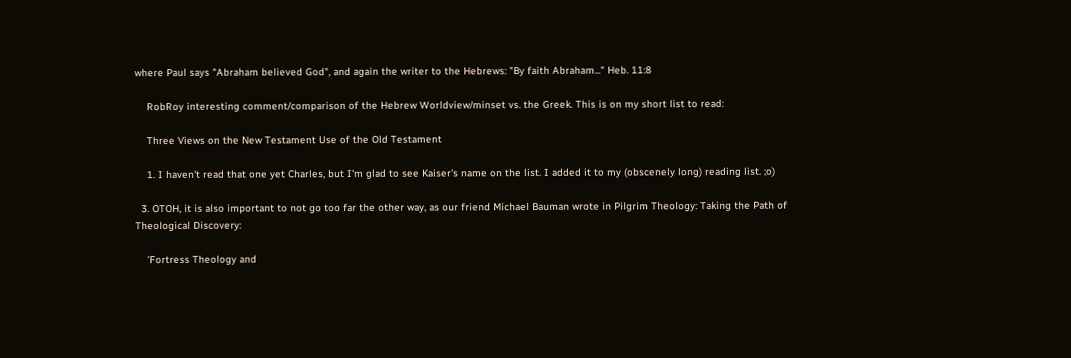where Paul says "Abraham believed God", and again the writer to the Hebrews: "By faith Abraham..." Heb. 11:8

    RobRoy interesting comment/comparison of the Hebrew Worldview/minset vs. the Greek. This is on my short list to read:

    Three Views on the New Testament Use of the Old Testament

    1. I haven't read that one yet Charles, but I'm glad to see Kaiser's name on the list. I added it to my (obscenely long) reading list. ;o)

  3. OTOH, it is also important to not go too far the other way, as our friend Michael Bauman wrote in Pilgrim Theology: Taking the Path of Theological Discovery:

    'Fortress Theology and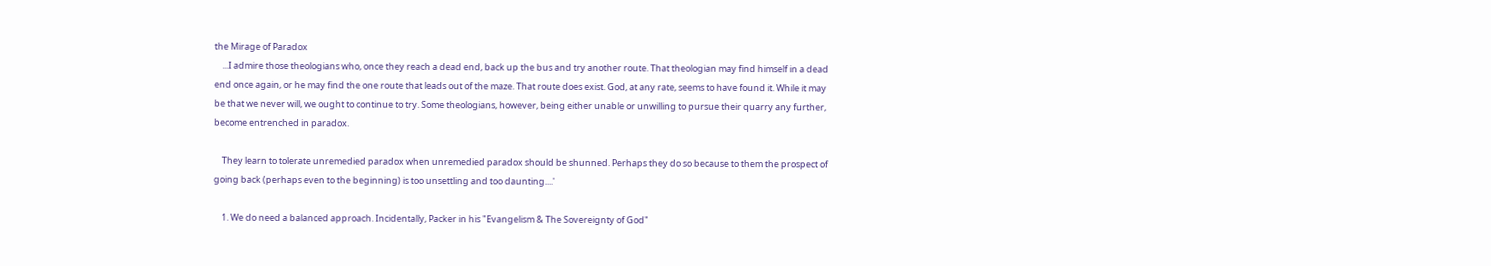the Mirage of Paradox
    ...I admire those theologians who, once they reach a dead end, back up the bus and try another route. That theologian may find himself in a dead end once again, or he may find the one route that leads out of the maze. That route does exist. God, at any rate, seems to have found it. While it may be that we never will, we ought to continue to try. Some theologians, however, being either unable or unwilling to pursue their quarry any further, become entrenched in paradox.

    They learn to tolerate unremedied paradox when unremedied paradox should be shunned. Perhaps they do so because to them the prospect of going back (perhaps even to the beginning) is too unsettling and too daunting....'

    1. We do need a balanced approach. Incidentally, Packer in his "Evangelism & The Sovereignty of God"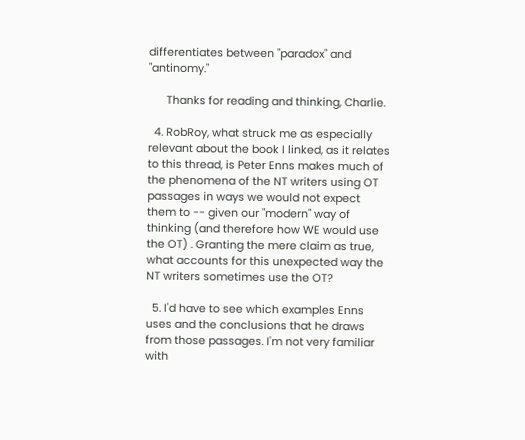differentiates between "paradox" and "antinomy."

      Thanks for reading and thinking, Charlie.

  4. RobRoy, what struck me as especially relevant about the book I linked, as it relates to this thread, is Peter Enns makes much of the phenomena of the NT writers using OT passages in ways we would not expect them to -- given our "modern" way of thinking (and therefore how WE would use the OT) . Granting the mere claim as true, what accounts for this unexpected way the NT writers sometimes use the OT?

  5. I'd have to see which examples Enns uses and the conclusions that he draws from those passages. I'm not very familiar with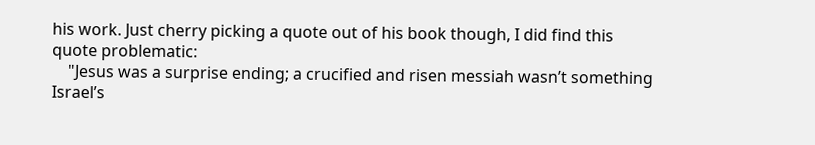his work. Just cherry picking a quote out of his book though, I did find this quote problematic:
    "Jesus was a surprise ending; a crucified and risen messiah wasn’t something Israel’s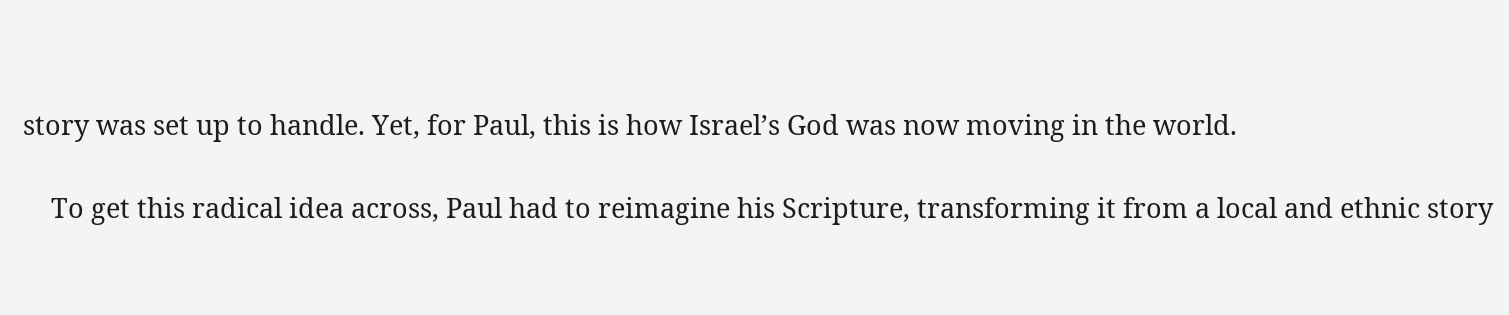story was set up to handle. Yet, for Paul, this is how Israel’s God was now moving in the world.

    To get this radical idea across, Paul had to reimagine his Scripture, transforming it from a local and ethnic story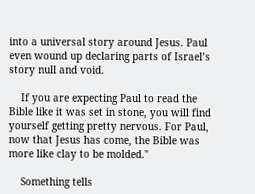into a universal story around Jesus. Paul even wound up declaring parts of Israel’s story null and void.

    If you are expecting Paul to read the Bible like it was set in stone, you will find yourself getting pretty nervous. For Paul, now that Jesus has come, the Bible was more like clay to be molded."

    Something tells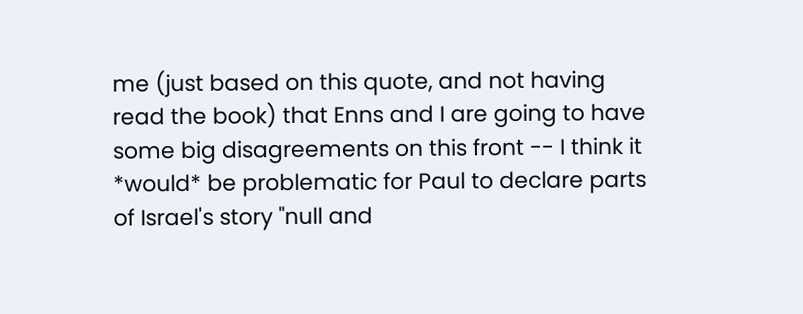me (just based on this quote, and not having read the book) that Enns and I are going to have some big disagreements on this front -- I think it *would* be problematic for Paul to declare parts of Israel's story "null and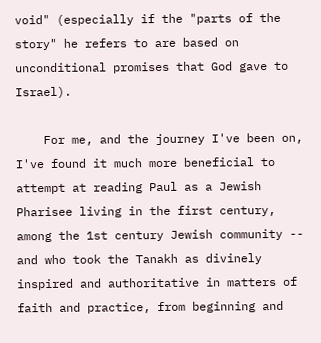void" (especially if the "parts of the story" he refers to are based on unconditional promises that God gave to Israel).

    For me, and the journey I've been on, I've found it much more beneficial to attempt at reading Paul as a Jewish Pharisee living in the first century, among the 1st century Jewish community -- and who took the Tanakh as divinely inspired and authoritative in matters of faith and practice, from beginning and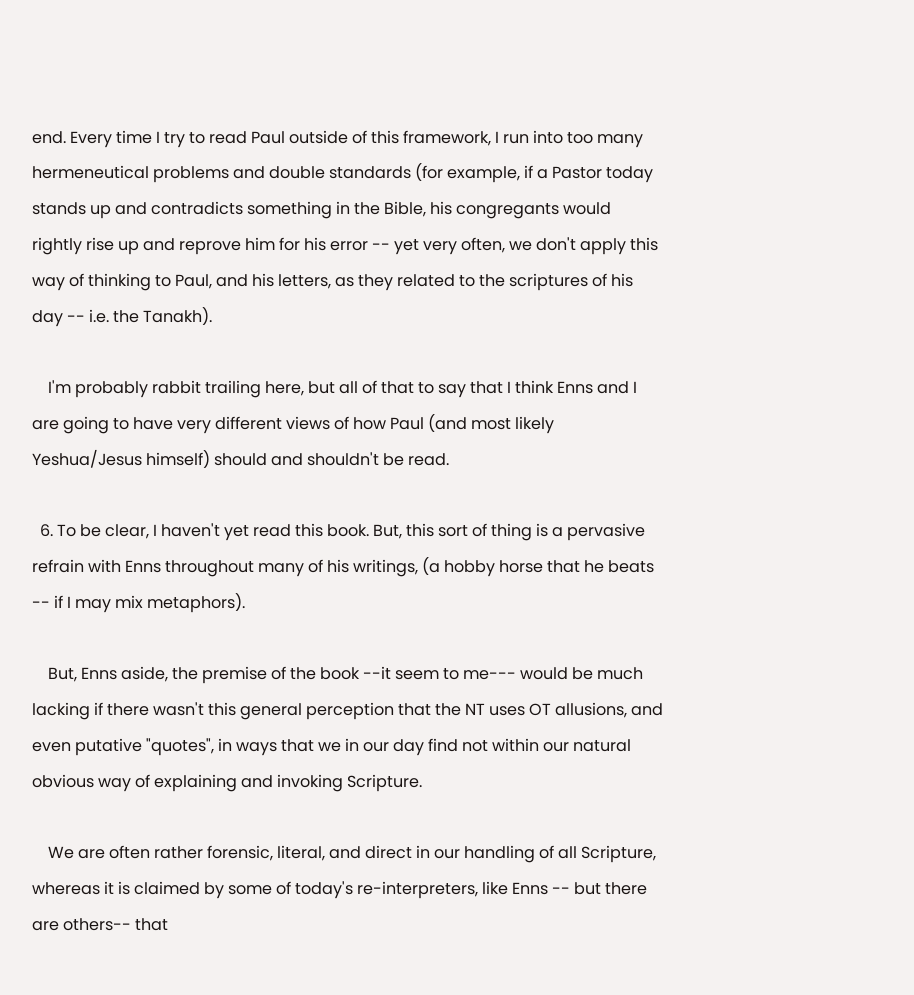end. Every time I try to read Paul outside of this framework, I run into too many hermeneutical problems and double standards (for example, if a Pastor today stands up and contradicts something in the Bible, his congregants would rightly rise up and reprove him for his error -- yet very often, we don't apply this way of thinking to Paul, and his letters, as they related to the scriptures of his day -- i.e. the Tanakh).

    I'm probably rabbit trailing here, but all of that to say that I think Enns and I are going to have very different views of how Paul (and most likely Yeshua/Jesus himself) should and shouldn't be read.

  6. To be clear, I haven't yet read this book. But, this sort of thing is a pervasive refrain with Enns throughout many of his writings, (a hobby horse that he beats -- if I may mix metaphors).

    But, Enns aside, the premise of the book --it seem to me--- would be much lacking if there wasn't this general perception that the NT uses OT allusions, and even putative "quotes", in ways that we in our day find not within our natural obvious way of explaining and invoking Scripture.

    We are often rather forensic, literal, and direct in our handling of all Scripture, whereas it is claimed by some of today's re-interpreters, like Enns -- but there are others-- that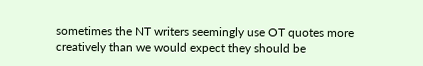sometimes the NT writers seemingly use OT quotes more creatively than we would expect they should be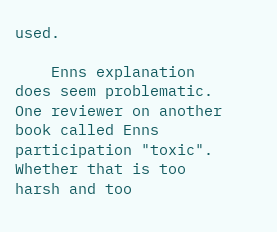used.

    Enns explanation does seem problematic. One reviewer on another book called Enns participation "toxic". Whether that is too harsh and too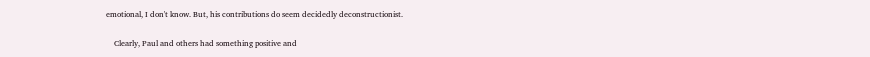emotional, I don't know. But, his contributions do seem decidedly deconstructionist.

    Clearly, Paul and others had something positive and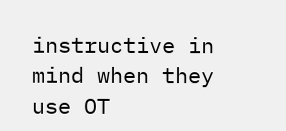instructive in mind when they use OT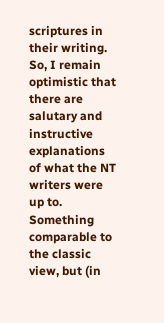scriptures in their writing. So, I remain optimistic that there are salutary and instructive explanations of what the NT writers were up to. Something comparable to the classic view, but (in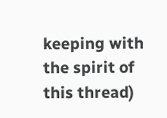keeping with the spirit of this thread)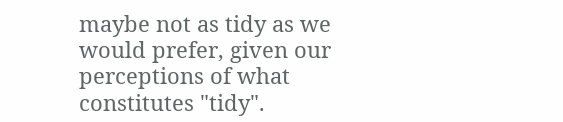maybe not as tidy as we would prefer, given our perceptions of what constitutes "tidy".